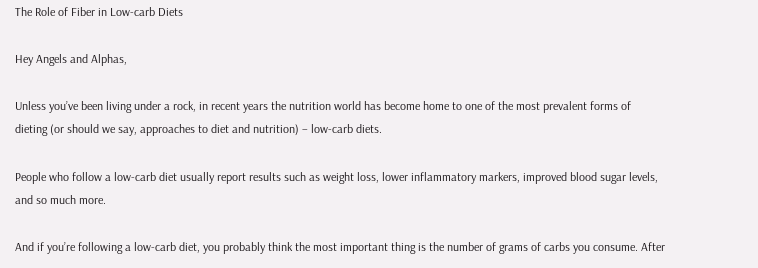The Role of Fiber in Low-carb Diets

Hey Angels and Alphas,

Unless you’ve been living under a rock, in recent years the nutrition world has become home to one of the most prevalent forms of dieting (or should we say, approaches to diet and nutrition) – low-carb diets.

People who follow a low-carb diet usually report results such as weight loss, lower inflammatory markers, improved blood sugar levels, and so much more.

And if you’re following a low-carb diet, you probably think the most important thing is the number of grams of carbs you consume. After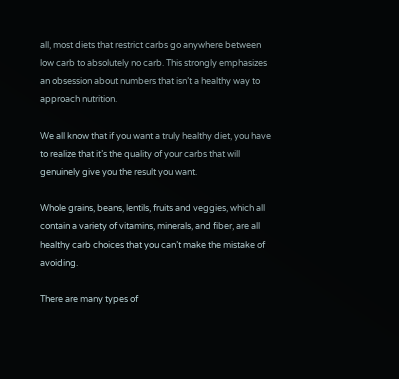all, most diets that restrict carbs go anywhere between low carb to absolutely no carb. This strongly emphasizes an obsession about numbers that isn’t a healthy way to approach nutrition.

We all know that if you want a truly healthy diet, you have to realize that it’s the quality of your carbs that will genuinely give you the result you want.

Whole grains, beans, lentils, fruits and veggies, which all contain a variety of vitamins, minerals, and fiber, are all healthy carb choices that you can’t make the mistake of avoiding.

There are many types of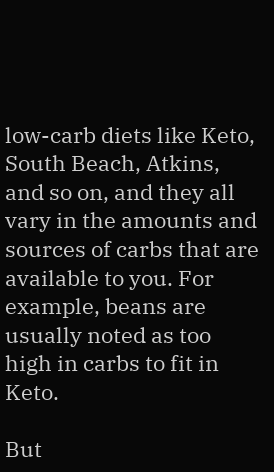low-carb diets like Keto, South Beach, Atkins, and so on, and they all vary in the amounts and sources of carbs that are available to you. For example, beans are usually noted as too high in carbs to fit in Keto.

But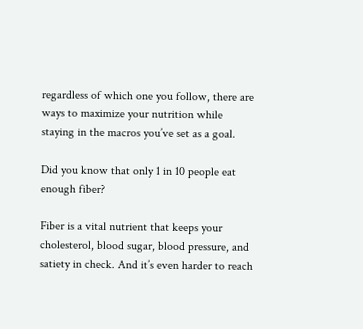regardless of which one you follow, there are ways to maximize your nutrition while staying in the macros you’ve set as a goal.

Did you know that only 1 in 10 people eat enough fiber?

Fiber is a vital nutrient that keeps your cholesterol, blood sugar, blood pressure, and satiety in check. And it’s even harder to reach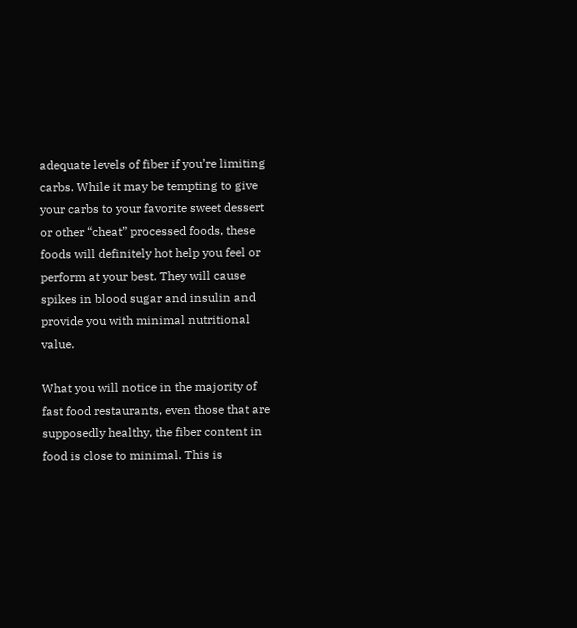adequate levels of fiber if you’re limiting carbs. While it may be tempting to give your carbs to your favorite sweet dessert or other “cheat” processed foods, these foods will definitely hot help you feel or perform at your best. They will cause spikes in blood sugar and insulin and provide you with minimal nutritional value.

What you will notice in the majority of fast food restaurants, even those that are supposedly healthy, the fiber content in food is close to minimal. This is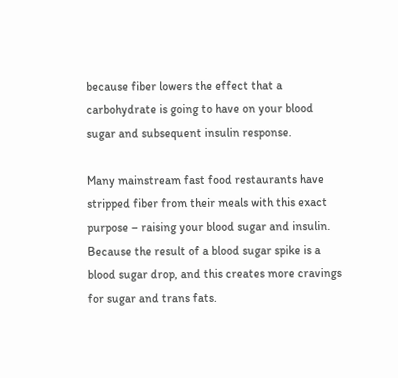because fiber lowers the effect that a carbohydrate is going to have on your blood sugar and subsequent insulin response.

Many mainstream fast food restaurants have stripped fiber from their meals with this exact purpose – raising your blood sugar and insulin. Because the result of a blood sugar spike is a blood sugar drop, and this creates more cravings for sugar and trans fats.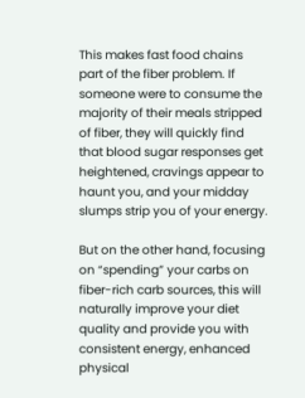This makes fast food chains part of the fiber problem. If someone were to consume the majority of their meals stripped of fiber, they will quickly find that blood sugar responses get heightened, cravings appear to haunt you, and your midday slumps strip you of your energy.

But on the other hand, focusing on “spending” your carbs on fiber-rich carb sources, this will naturally improve your diet quality and provide you with consistent energy, enhanced physical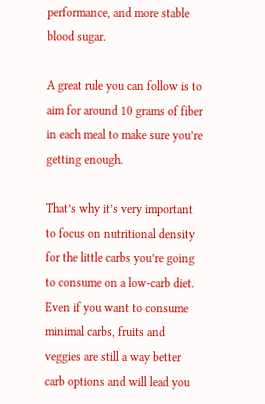performance, and more stable blood sugar.

A great rule you can follow is to aim for around 10 grams of fiber in each meal to make sure you’re getting enough.

That’s why it’s very important to focus on nutritional density for the little carbs you’re going to consume on a low-carb diet. Even if you want to consume minimal carbs, fruits and veggies are still a way better carb options and will lead you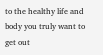to the healthy life and body you truly want to get out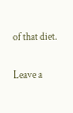of that diet.

Leave a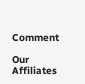Comment

Our Affiliates